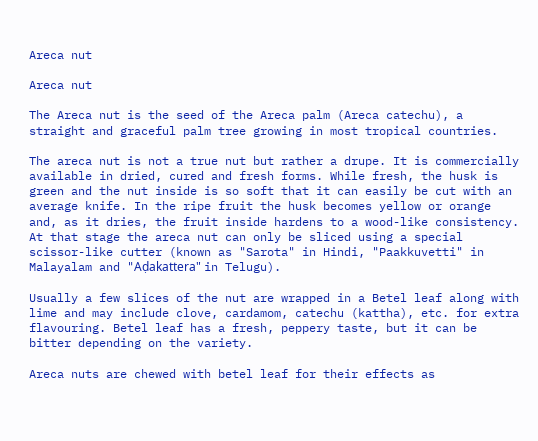Areca nut

Areca nut

The Areca nut is the seed of the Areca palm (Areca catechu), a straight and graceful palm tree growing in most tropical countries.

The areca nut is not a true nut but rather a drupe. It is commercially available in dried, cured and fresh forms. While fresh, the husk is green and the nut inside is so soft that it can easily be cut with an average knife. In the ripe fruit the husk becomes yellow or orange and, as it dries, the fruit inside hardens to a wood-like consistency. At that stage the areca nut can only be sliced using a special scissor-like cutter (known as "Sarota" in Hindi, "Paakkuvetti" in Malayalam and "Aḍakattera" in Telugu).

Usually a few slices of the nut are wrapped in a Betel leaf along with lime and may include clove, cardamom, catechu (kattha), etc. for extra flavouring. Betel leaf has a fresh, peppery taste, but it can be bitter depending on the variety.

Areca nuts are chewed with betel leaf for their effects as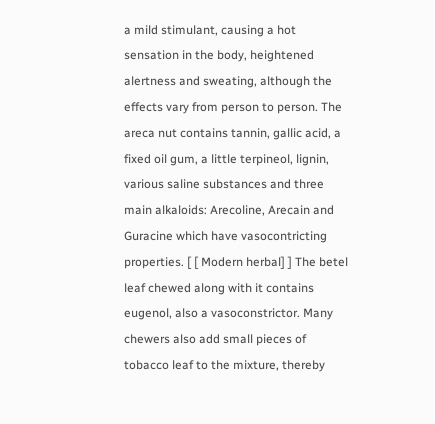a mild stimulant, causing a hot sensation in the body, heightened alertness and sweating, although the effects vary from person to person. The areca nut contains tannin, gallic acid, a fixed oil gum, a little terpineol, lignin, various saline substances and three main alkaloids: Arecoline, Arecain and Guracine which have vasocontricting properties. [ [ Modern herbal] ] The betel leaf chewed along with it contains eugenol, also a vasoconstrictor. Many chewers also add small pieces of tobacco leaf to the mixture, thereby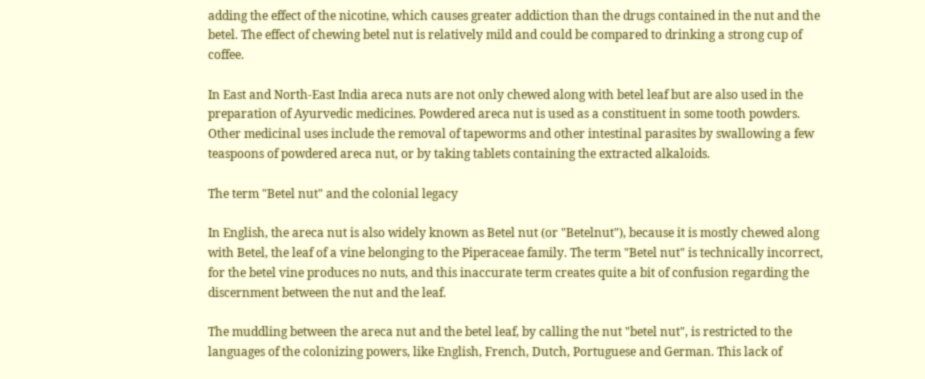adding the effect of the nicotine, which causes greater addiction than the drugs contained in the nut and the betel. The effect of chewing betel nut is relatively mild and could be compared to drinking a strong cup of coffee.

In East and North-East India areca nuts are not only chewed along with betel leaf but are also used in the preparation of Ayurvedic medicines. Powdered areca nut is used as a constituent in some tooth powders. Other medicinal uses include the removal of tapeworms and other intestinal parasites by swallowing a few teaspoons of powdered areca nut, or by taking tablets containing the extracted alkaloids.

The term "Betel nut" and the colonial legacy

In English, the areca nut is also widely known as Betel nut (or "Betelnut"), because it is mostly chewed along with Betel, the leaf of a vine belonging to the Piperaceae family. The term "Betel nut" is technically incorrect, for the betel vine produces no nuts, and this inaccurate term creates quite a bit of confusion regarding the discernment between the nut and the leaf.

The muddling between the areca nut and the betel leaf, by calling the nut "betel nut", is restricted to the languages of the colonizing powers, like English, French, Dutch, Portuguese and German. This lack of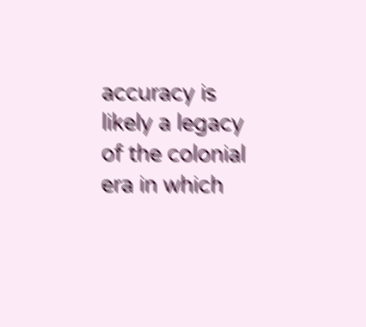accuracy is likely a legacy of the colonial era in which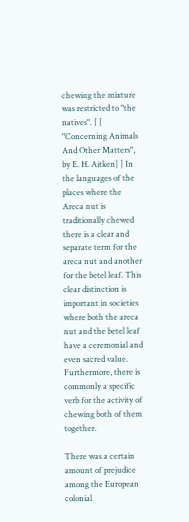chewing the mixture was restricted to "the natives". [ [ "Concerning Animals And Other Matters", by E. H. Aitken] ] In the languages of the places where the Areca nut is traditionally chewed there is a clear and separate term for the areca nut and another for the betel leaf. This clear distinction is important in societies where both the areca nut and the betel leaf have a ceremonial and even sacred value. Furthermore, there is commonly a specific verb for the activity of chewing both of them together.

There was a certain amount of prejudice among the European colonial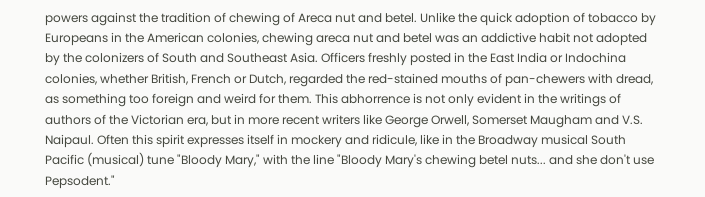powers against the tradition of chewing of Areca nut and betel. Unlike the quick adoption of tobacco by Europeans in the American colonies, chewing areca nut and betel was an addictive habit not adopted by the colonizers of South and Southeast Asia. Officers freshly posted in the East India or Indochina colonies, whether British, French or Dutch, regarded the red-stained mouths of pan-chewers with dread, as something too foreign and weird for them. This abhorrence is not only evident in the writings of authors of the Victorian era, but in more recent writers like George Orwell, Somerset Maugham and V.S. Naipaul. Often this spirit expresses itself in mockery and ridicule, like in the Broadway musical South Pacific (musical) tune "Bloody Mary," with the line "Bloody Mary's chewing betel nuts... and she don't use Pepsodent."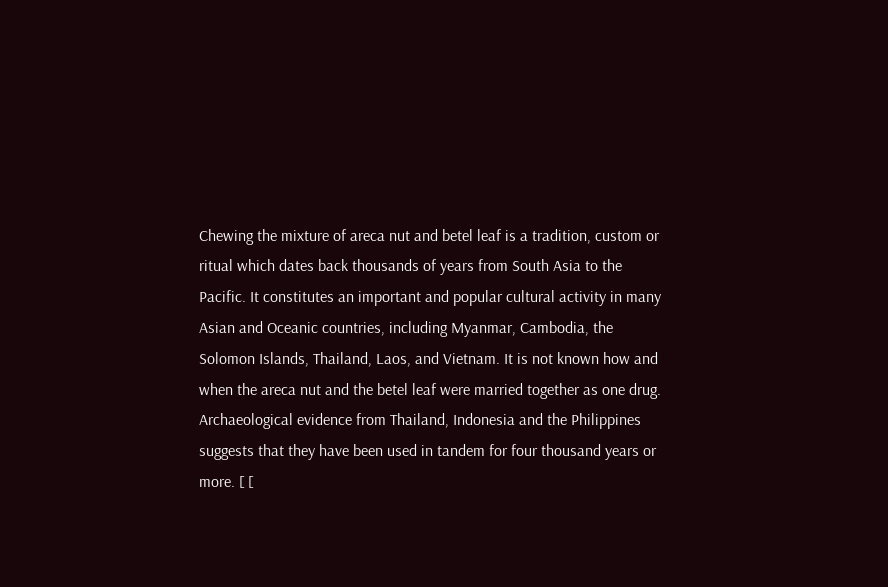Chewing the mixture of areca nut and betel leaf is a tradition, custom or ritual which dates back thousands of years from South Asia to the Pacific. It constitutes an important and popular cultural activity in many Asian and Oceanic countries, including Myanmar, Cambodia, the Solomon Islands, Thailand, Laos, and Vietnam. It is not known how and when the areca nut and the betel leaf were married together as one drug. Archaeological evidence from Thailand, Indonesia and the Philippines suggests that they have been used in tandem for four thousand years or more. [ [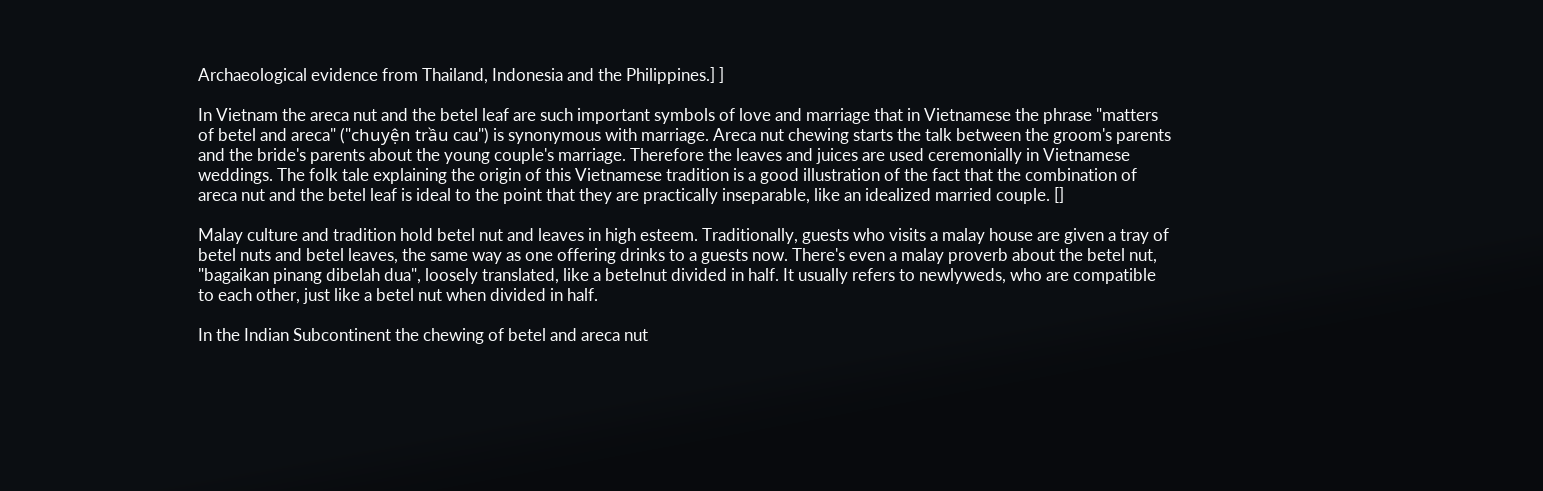Archaeological evidence from Thailand, Indonesia and the Philippines.] ]

In Vietnam the areca nut and the betel leaf are such important symbols of love and marriage that in Vietnamese the phrase "matters of betel and areca" ("chuyện trầu cau") is synonymous with marriage. Areca nut chewing starts the talk between the groom's parents and the bride's parents about the young couple's marriage. Therefore the leaves and juices are used ceremonially in Vietnamese weddings. The folk tale explaining the origin of this Vietnamese tradition is a good illustration of the fact that the combination of areca nut and the betel leaf is ideal to the point that they are practically inseparable, like an idealized married couple. []

Malay culture and tradition hold betel nut and leaves in high esteem. Traditionally, guests who visits a malay house are given a tray of betel nuts and betel leaves, the same way as one offering drinks to a guests now. There's even a malay proverb about the betel nut, "bagaikan pinang dibelah dua", loosely translated, like a betelnut divided in half. It usually refers to newlyweds, who are compatible to each other, just like a betel nut when divided in half.

In the Indian Subcontinent the chewing of betel and areca nut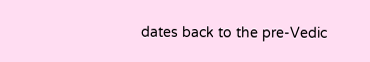dates back to the pre-Vedic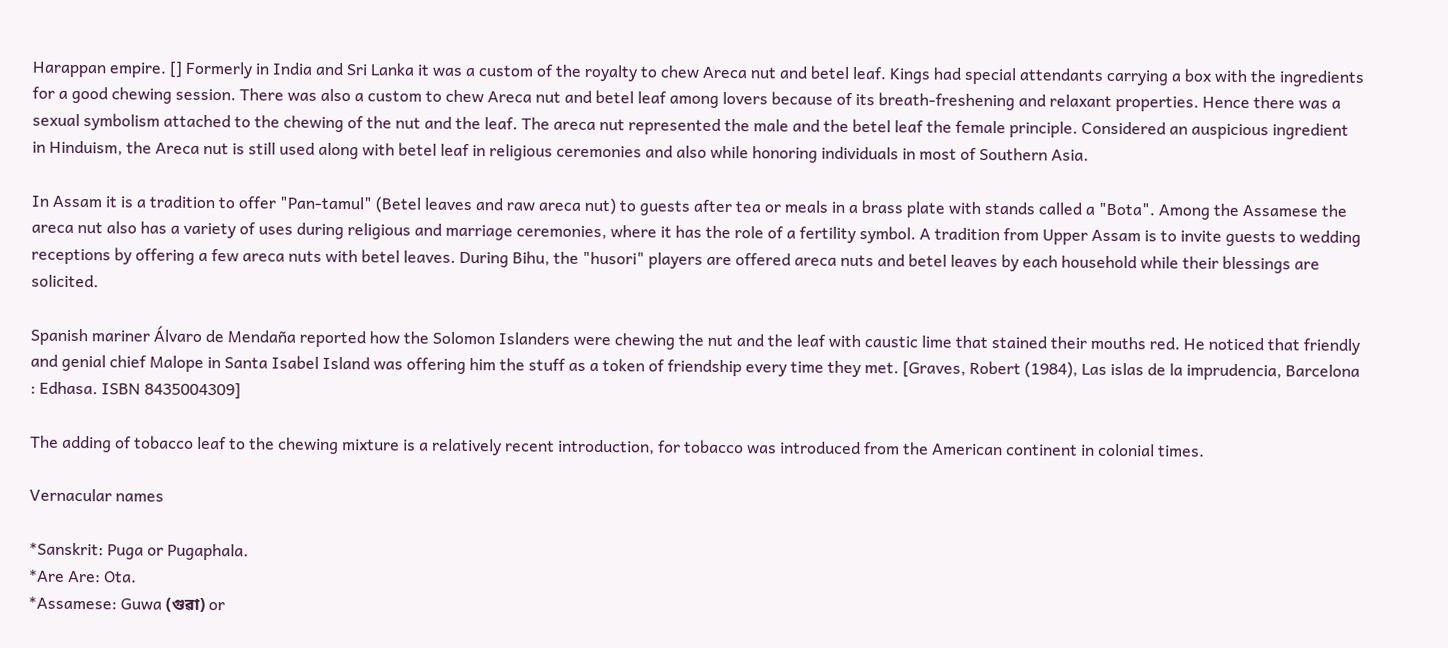Harappan empire. [] Formerly in India and Sri Lanka it was a custom of the royalty to chew Areca nut and betel leaf. Kings had special attendants carrying a box with the ingredients for a good chewing session. There was also a custom to chew Areca nut and betel leaf among lovers because of its breath-freshening and relaxant properties. Hence there was a sexual symbolism attached to the chewing of the nut and the leaf. The areca nut represented the male and the betel leaf the female principle. Considered an auspicious ingredient in Hinduism, the Areca nut is still used along with betel leaf in religious ceremonies and also while honoring individuals in most of Southern Asia.

In Assam it is a tradition to offer "Pan-tamul" (Betel leaves and raw areca nut) to guests after tea or meals in a brass plate with stands called a "Bota". Among the Assamese the areca nut also has a variety of uses during religious and marriage ceremonies, where it has the role of a fertility symbol. A tradition from Upper Assam is to invite guests to wedding receptions by offering a few areca nuts with betel leaves. During Bihu, the "husori" players are offered areca nuts and betel leaves by each household while their blessings are solicited.

Spanish mariner Álvaro de Mendaña reported how the Solomon Islanders were chewing the nut and the leaf with caustic lime that stained their mouths red. He noticed that friendly and genial chief Malope in Santa Isabel Island was offering him the stuff as a token of friendship every time they met. [Graves, Robert (1984), Las islas de la imprudencia, Barcelona : Edhasa. ISBN 8435004309]

The adding of tobacco leaf to the chewing mixture is a relatively recent introduction, for tobacco was introduced from the American continent in colonial times.

Vernacular names

*Sanskrit: Puga or Pugaphala.
*Are Are: Ota.
*Assamese: Guwa (গুৱা) or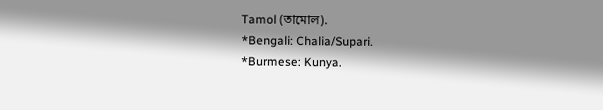Tamol (তামোল).
*Bengali: Chalia/Supari.
*Burmese: Kunya.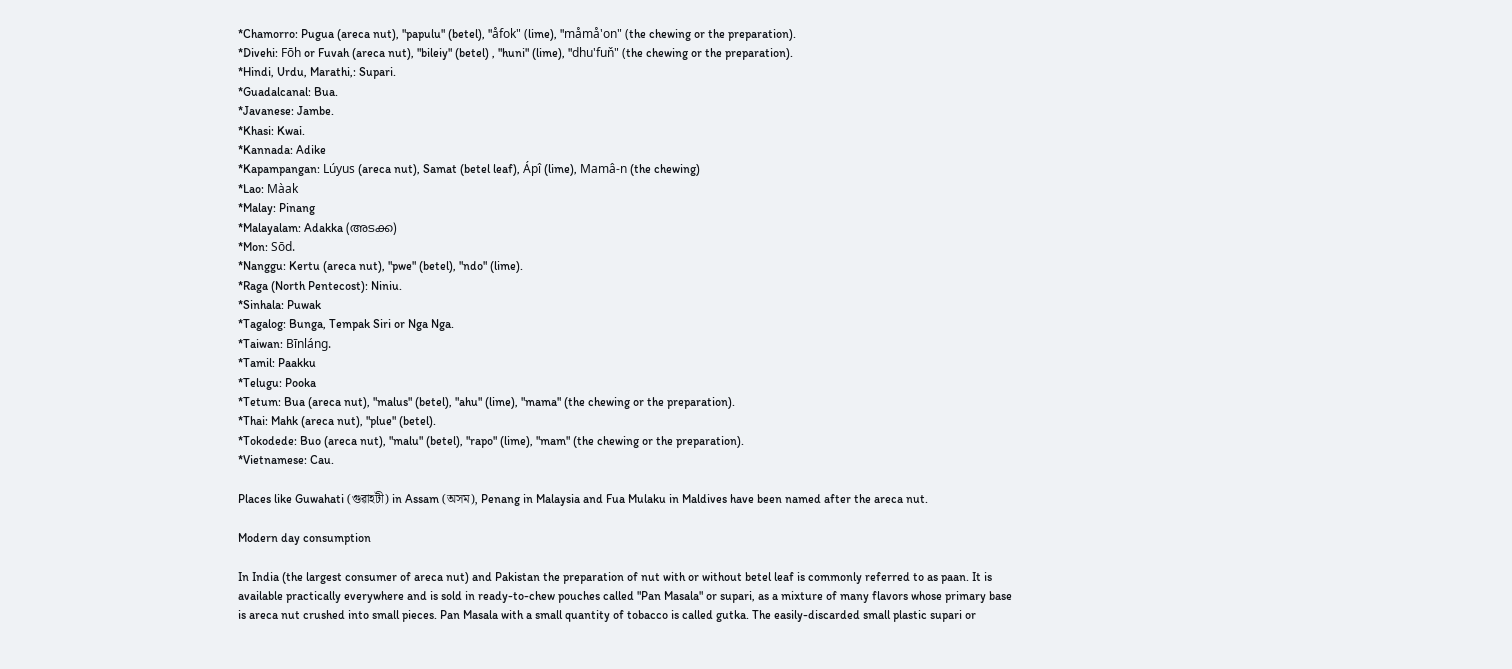*Chamorro: Pugua (areca nut), "papulu" (betel), "åfok" (lime), "måmå'on" (the chewing or the preparation).
*Divehi: Fōh or Fuvah (areca nut), "bileiy" (betel) , "huni" (lime), "dhu'fuň" (the chewing or the preparation).
*Hindi, Urdu, Marathi,: Supari.
*Guadalcanal: Bua.
*Javanese: Jambe.
*Khasi: Kwai.
*Kannada: Adike
*Kapampangan: Lúyus (areca nut), Samat (betel leaf), Ápî (lime), Mamâ-n (the chewing)
*Lao: Màak
*Malay: Pinang
*Malayalam: Adakka (അടക്ക)
*Mon: Sōd.
*Nanggu: Kertu (areca nut), "pwe" (betel), "ndo" (lime).
*Raga (North Pentecost): Niniu.
*Sinhala: Puwak
*Tagalog: Bunga, Tempak Siri or Nga Nga.
*Taiwan: Bīnláng.
*Tamil: Paakku
*Telugu: Pooka
*Tetum: Bua (areca nut), "malus" (betel), "ahu" (lime), "mama" (the chewing or the preparation).
*Thai: Mahk (areca nut), "plue" (betel).
*Tokodede: Buo (areca nut), "malu" (betel), "rapo" (lime), "mam" (the chewing or the preparation).
*Vietnamese: Cau.

Places like Guwahati (গুৱাহটী) in Assam (অসম), Penang in Malaysia and Fua Mulaku in Maldives have been named after the areca nut.

Modern day consumption

In India (the largest consumer of areca nut) and Pakistan the preparation of nut with or without betel leaf is commonly referred to as paan. It is available practically everywhere and is sold in ready-to-chew pouches called "Pan Masala" or supari, as a mixture of many flavors whose primary base is areca nut crushed into small pieces. Pan Masala with a small quantity of tobacco is called gutka. The easily-discarded small plastic supari or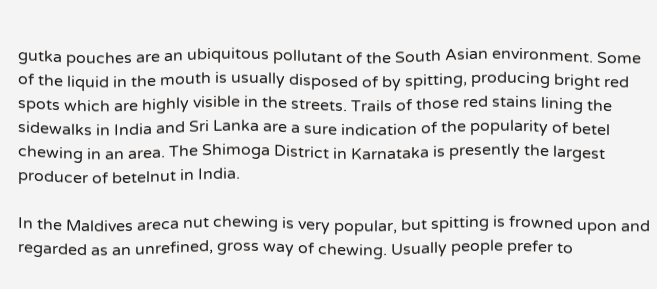gutka pouches are an ubiquitous pollutant of the South Asian environment. Some of the liquid in the mouth is usually disposed of by spitting, producing bright red spots which are highly visible in the streets. Trails of those red stains lining the sidewalks in India and Sri Lanka are a sure indication of the popularity of betel chewing in an area. The Shimoga District in Karnataka is presently the largest producer of betelnut in India.

In the Maldives areca nut chewing is very popular, but spitting is frowned upon and regarded as an unrefined, gross way of chewing. Usually people prefer to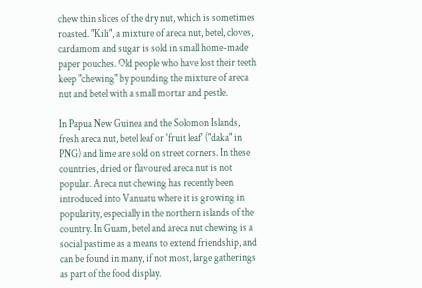chew thin slices of the dry nut, which is sometimes roasted. "Kili", a mixture of areca nut, betel, cloves, cardamom and sugar is sold in small home-made paper pouches. Old people who have lost their teeth keep "chewing" by pounding the mixture of areca nut and betel with a small mortar and pestle.

In Papua New Guinea and the Solomon Islands, fresh areca nut, betel leaf or 'fruit leaf' ("daka" in PNG) and lime are sold on street corners. In these countries, dried or flavoured areca nut is not popular. Areca nut chewing has recently been introduced into Vanuatu where it is growing in popularity, especially in the northern islands of the country. In Guam, betel and areca nut chewing is a social pastime as a means to extend friendship, and can be found in many, if not most, large gatherings as part of the food display.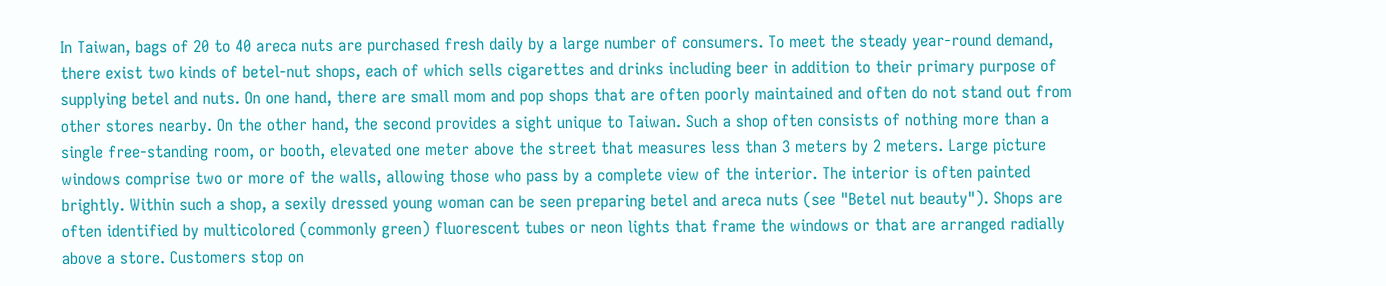In Taiwan, bags of 20 to 40 areca nuts are purchased fresh daily by a large number of consumers. To meet the steady year-round demand, there exist two kinds of betel-nut shops, each of which sells cigarettes and drinks including beer in addition to their primary purpose of supplying betel and nuts. On one hand, there are small mom and pop shops that are often poorly maintained and often do not stand out from other stores nearby. On the other hand, the second provides a sight unique to Taiwan. Such a shop often consists of nothing more than a single free-standing room, or booth, elevated one meter above the street that measures less than 3 meters by 2 meters. Large picture windows comprise two or more of the walls, allowing those who pass by a complete view of the interior. The interior is often painted brightly. Within such a shop, a sexily dressed young woman can be seen preparing betel and areca nuts (see "Betel nut beauty"). Shops are often identified by multicolored (commonly green) fluorescent tubes or neon lights that frame the windows or that are arranged radially above a store. Customers stop on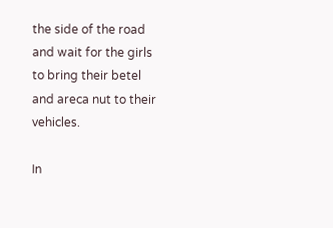the side of the road and wait for the girls to bring their betel and areca nut to their vehicles.

In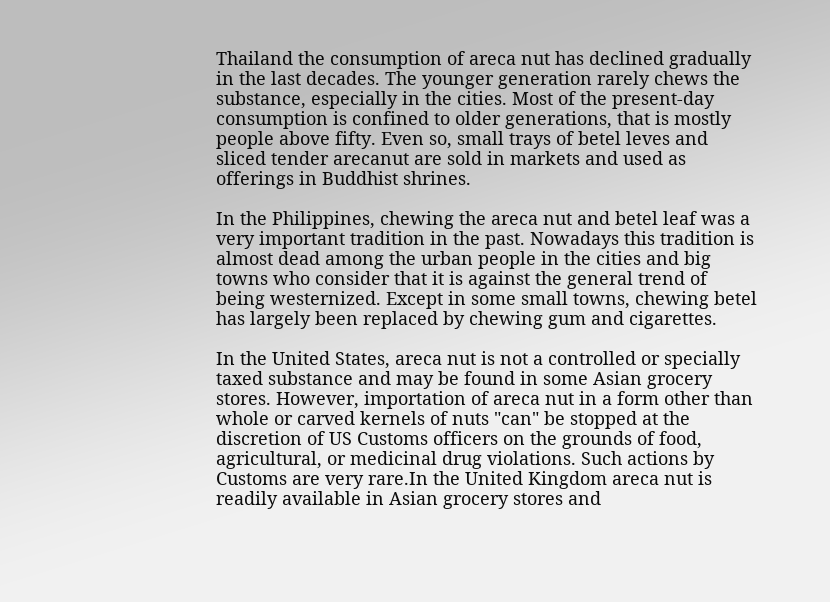Thailand the consumption of areca nut has declined gradually in the last decades. The younger generation rarely chews the substance, especially in the cities. Most of the present-day consumption is confined to older generations, that is mostly people above fifty. Even so, small trays of betel leves and sliced tender arecanut are sold in markets and used as offerings in Buddhist shrines.

In the Philippines, chewing the areca nut and betel leaf was a very important tradition in the past. Nowadays this tradition is almost dead among the urban people in the cities and big towns who consider that it is against the general trend of being westernized. Except in some small towns, chewing betel has largely been replaced by chewing gum and cigarettes.

In the United States, areca nut is not a controlled or specially taxed substance and may be found in some Asian grocery stores. However, importation of areca nut in a form other than whole or carved kernels of nuts "can" be stopped at the discretion of US Customs officers on the grounds of food, agricultural, or medicinal drug violations. Such actions by Customs are very rare.In the United Kingdom areca nut is readily available in Asian grocery stores and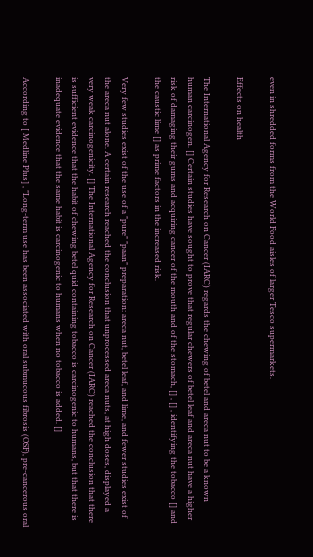even in shredded forms from the World Food aisles of larger Tesco supermarkets.

Effects on health

The International Agency for Research on Cancer (IARC) regards the chewing of betel and areca nut to be a known human carcinogen. [] Certain studies have sought to prove that regular chewers of betel leaf and areca nut have a higher risk of damaging their gums and acquiring cancer of the mouth and of the stomach, [] , [] , identifying the tobacco [] and the caustic lime [] as prime factors in the increased risk.

Very few studies exist of the use of a "pure" "paan" preparation: areca nut, betel leaf, and lime, and fewer studies exist of the areca nut alone. A certain research reached the conclusion that unprocessed areca nuts, at high doses, displayed a very weak carcinogenicity. [] The International Agency for Research on Cancer (IARC) reached the conclusion that there is sufficient evidence that the habit of chewing betel quid containing tobacco is carcinogenic to humans, but that there is inadequate evidence that the same habit is carcinogenic to humans when no tobacco is added. []

According to [ Medline Plus] , "Long-term use has been associated with oral submucous fibrosis (OSF), pre-cancerous oral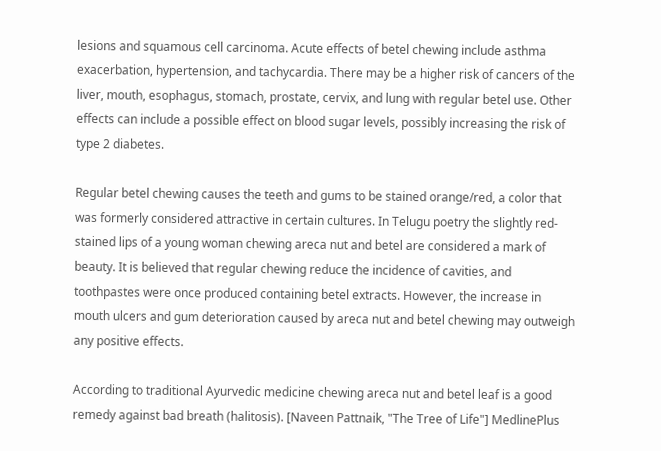lesions and squamous cell carcinoma. Acute effects of betel chewing include asthma exacerbation, hypertension, and tachycardia. There may be a higher risk of cancers of the liver, mouth, esophagus, stomach, prostate, cervix, and lung with regular betel use. Other effects can include a possible effect on blood sugar levels, possibly increasing the risk of type 2 diabetes.

Regular betel chewing causes the teeth and gums to be stained orange/red, a color that was formerly considered attractive in certain cultures. In Telugu poetry the slightly red-stained lips of a young woman chewing areca nut and betel are considered a mark of beauty. It is believed that regular chewing reduce the incidence of cavities, and toothpastes were once produced containing betel extracts. However, the increase in mouth ulcers and gum deterioration caused by areca nut and betel chewing may outweigh any positive effects.

According to traditional Ayurvedic medicine chewing areca nut and betel leaf is a good remedy against bad breath (halitosis). [Naveen Pattnaik, "The Tree of Life"] MedlinePlus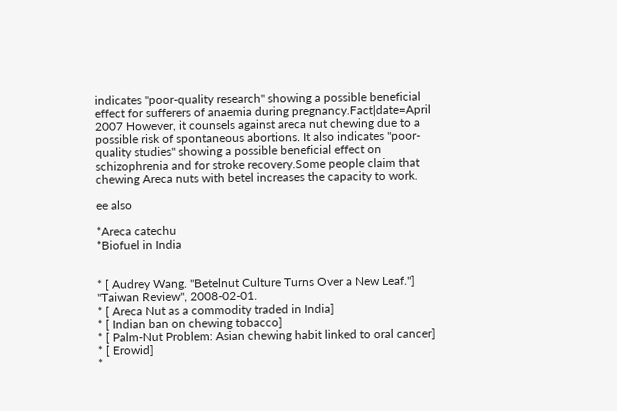indicates "poor-quality research" showing a possible beneficial effect for sufferers of anaemia during pregnancy.Fact|date=April 2007 However, it counsels against areca nut chewing due to a possible risk of spontaneous abortions. It also indicates "poor-quality studies" showing a possible beneficial effect on schizophrenia and for stroke recovery.Some people claim that chewing Areca nuts with betel increases the capacity to work.

ee also

*Areca catechu
*Biofuel in India


* [ Audrey Wang. "Betelnut Culture Turns Over a New Leaf."] "Taiwan Review", 2008-02-01.
* [ Areca Nut as a commodity traded in India]
* [ Indian ban on chewing tobacco]
* [ Palm-Nut Problem: Asian chewing habit linked to oral cancer]
* [ Erowid]
*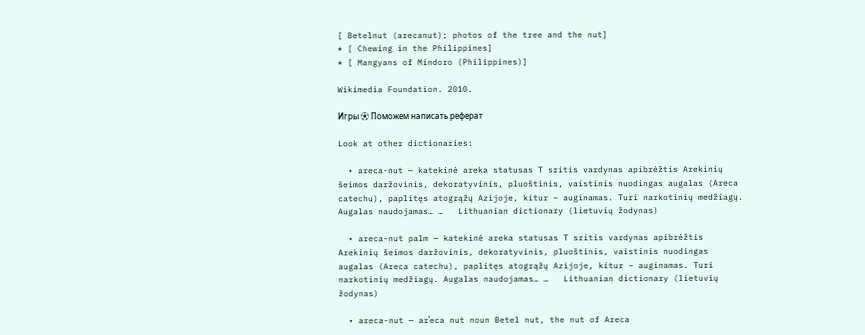[ Betelnut (arecanut); photos of the tree and the nut]
* [ Chewing in the Philippines]
* [ Mangyans of Mindoro (Philippines)]

Wikimedia Foundation. 2010.

Игры ⚽ Поможем написать реферат

Look at other dictionaries:

  • areca-nut — katekinė areka statusas T sritis vardynas apibrėžtis Arekinių šeimos daržovinis, dekoratyvinis, pluoštinis, vaistinis nuodingas augalas (Areca catechu), paplitęs atogrąžų Azijoje, kitur – auginamas. Turi narkotinių medžiagų. Augalas naudojamas… …   Lithuanian dictionary (lietuvių žodynas)

  • areca-nut palm — katekinė areka statusas T sritis vardynas apibrėžtis Arekinių šeimos daržovinis, dekoratyvinis, pluoštinis, vaistinis nuodingas augalas (Areca catechu), paplitęs atogrąžų Azijoje, kitur – auginamas. Turi narkotinių medžiagų. Augalas naudojamas… …   Lithuanian dictionary (lietuvių žodynas)

  • areca-nut — arˈeca nut noun Betel nut, the nut of Areca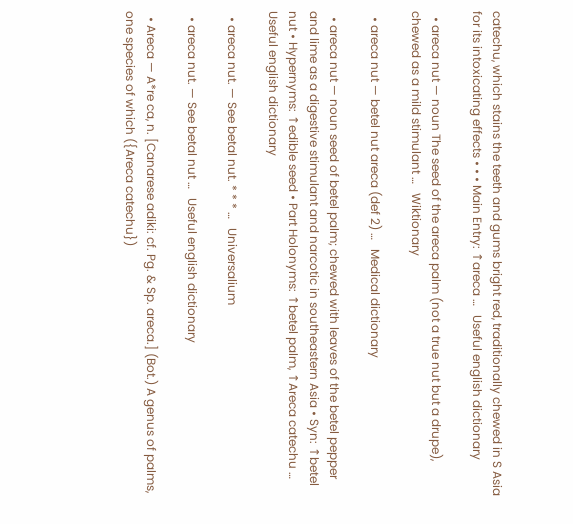catechu, which stains the teeth and gums bright red, traditionally chewed in S Asia for its intoxicating effects • • • Main Entry: ↑areca …   Useful english dictionary

  • areca nut — noun The seed of the areca palm (not a true nut but a drupe), chewed as a mild stimulant …   Wiktionary

  • areca nut — betel nut areca (def 2) …   Medical dictionary

  • areca nut — noun seed of betel palm; chewed with leaves of the betel pepper and lime as a digestive stimulant and narcotic in southeastern Asia • Syn: ↑betel nut • Hypernyms: ↑edible seed • Part Holonyms: ↑betel palm, ↑Areca catechu …   Useful english dictionary

  • areca nut. — See betal nut. * * * …   Universalium

  • areca nut. — See betal nut …   Useful english dictionary

  • Areca — A*re ca, n. [Canarese adiki: cf. Pg. & Sp. areca.] (Bot.) A genus of palms, one species of which ({Areca catechu})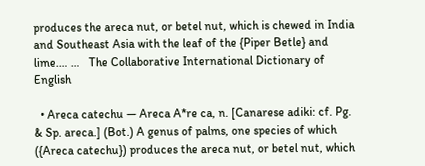produces the areca nut, or betel nut, which is chewed in India and Southeast Asia with the leaf of the {Piper Betle} and lime.… …   The Collaborative International Dictionary of English

  • Areca catechu — Areca A*re ca, n. [Canarese adiki: cf. Pg. & Sp. areca.] (Bot.) A genus of palms, one species of which ({Areca catechu}) produces the areca nut, or betel nut, which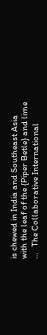is chewed in India and Southeast Asia with the leaf of the {Piper Betle} and lime …   The Collaborative International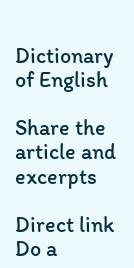Dictionary of English

Share the article and excerpts

Direct link
Do a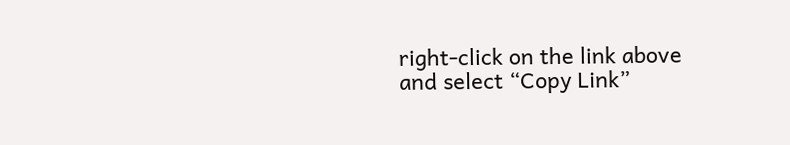right-click on the link above
and select “Copy Link”